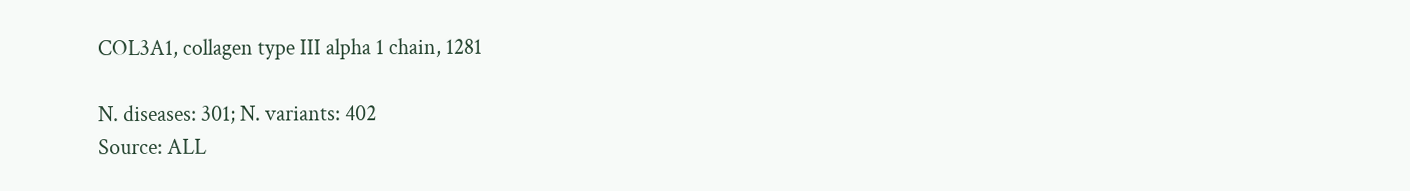COL3A1, collagen type III alpha 1 chain, 1281

N. diseases: 301; N. variants: 402
Source: ALL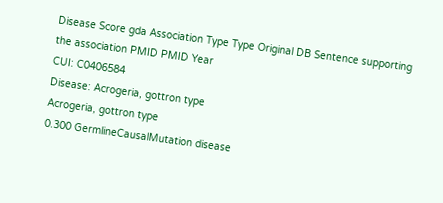Disease Score gda Association Type Type Original DB Sentence supporting the association PMID PMID Year
CUI: C0406584
Disease: Acrogeria, gottron type
Acrogeria, gottron type
0.300 GermlineCausalMutation disease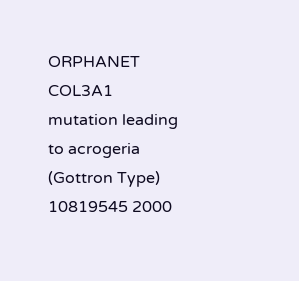ORPHANET COL3A1 mutation leading to acrogeria (Gottron Type) 10819545 2000